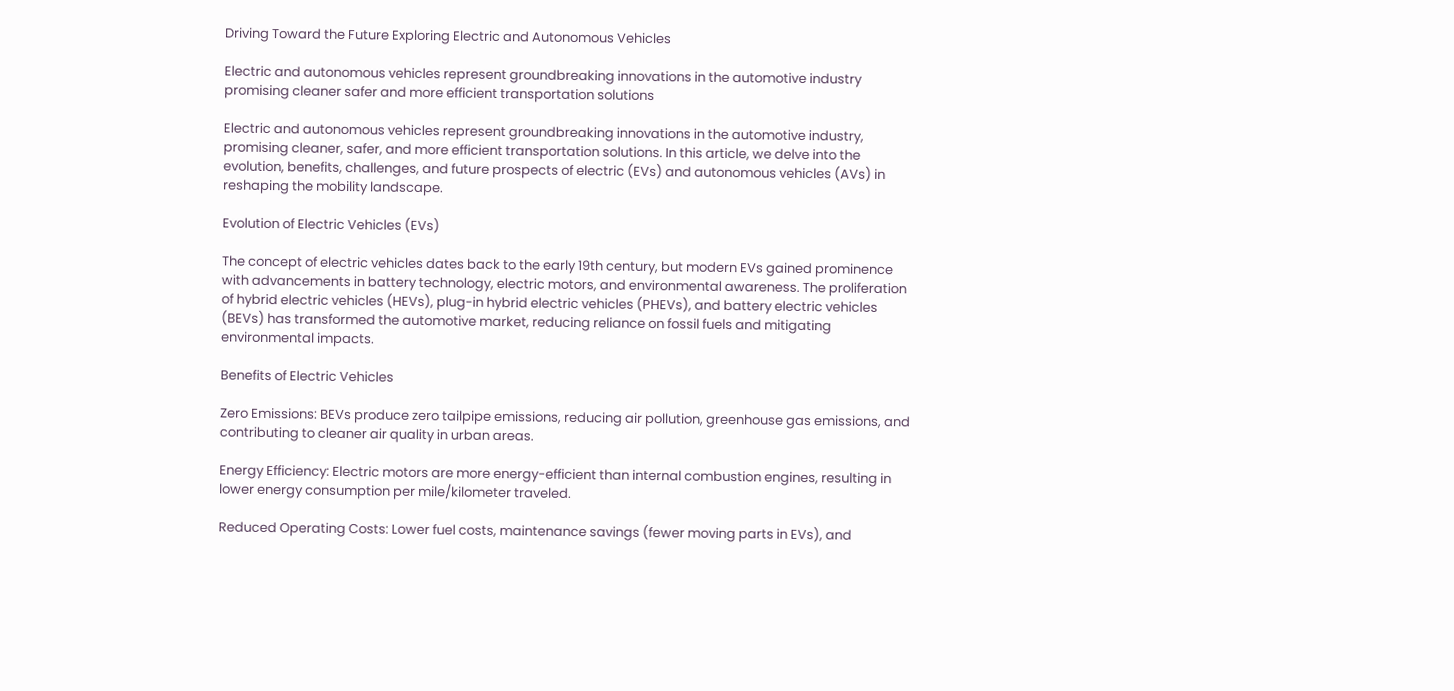Driving Toward the Future Exploring Electric and Autonomous Vehicles

Electric and autonomous vehicles represent groundbreaking innovations in the automotive industry promising cleaner safer and more efficient transportation solutions

Electric and autonomous vehicles represent groundbreaking innovations in the automotive industry, promising cleaner, safer, and more efficient transportation solutions. In this article, we delve into the evolution, benefits, challenges, and future prospects of electric (EVs) and autonomous vehicles (AVs) in reshaping the mobility landscape.

Evolution of Electric Vehicles (EVs)

The concept of electric vehicles dates back to the early 19th century, but modern EVs gained prominence with advancements in battery technology, electric motors, and environmental awareness. The proliferation of hybrid electric vehicles (HEVs), plug-in hybrid electric vehicles (PHEVs), and battery electric vehicles (BEVs) has transformed the automotive market, reducing reliance on fossil fuels and mitigating environmental impacts.

Benefits of Electric Vehicles

Zero Emissions: BEVs produce zero tailpipe emissions, reducing air pollution, greenhouse gas emissions, and contributing to cleaner air quality in urban areas.

Energy Efficiency: Electric motors are more energy-efficient than internal combustion engines, resulting in lower energy consumption per mile/kilometer traveled.

Reduced Operating Costs: Lower fuel costs, maintenance savings (fewer moving parts in EVs), and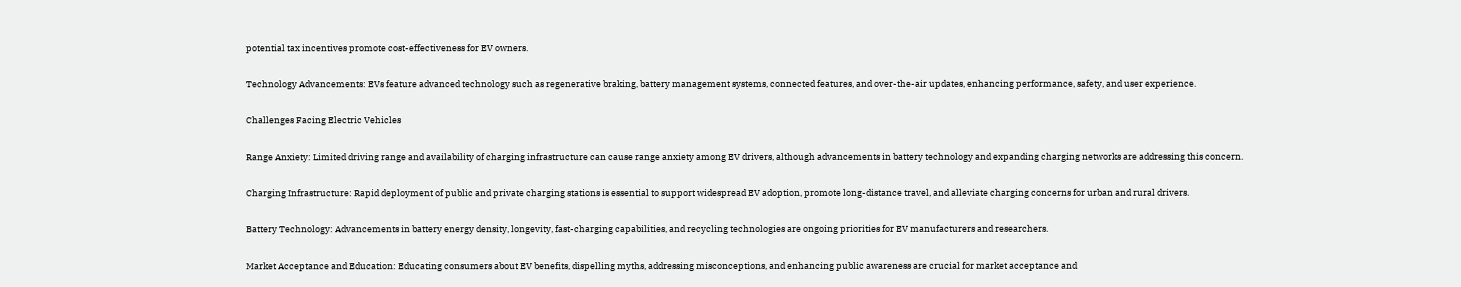potential tax incentives promote cost-effectiveness for EV owners.

Technology Advancements: EVs feature advanced technology such as regenerative braking, battery management systems, connected features, and over-the-air updates, enhancing performance, safety, and user experience.

Challenges Facing Electric Vehicles

Range Anxiety: Limited driving range and availability of charging infrastructure can cause range anxiety among EV drivers, although advancements in battery technology and expanding charging networks are addressing this concern.

Charging Infrastructure: Rapid deployment of public and private charging stations is essential to support widespread EV adoption, promote long-distance travel, and alleviate charging concerns for urban and rural drivers.

Battery Technology: Advancements in battery energy density, longevity, fast-charging capabilities, and recycling technologies are ongoing priorities for EV manufacturers and researchers.

Market Acceptance and Education: Educating consumers about EV benefits, dispelling myths, addressing misconceptions, and enhancing public awareness are crucial for market acceptance and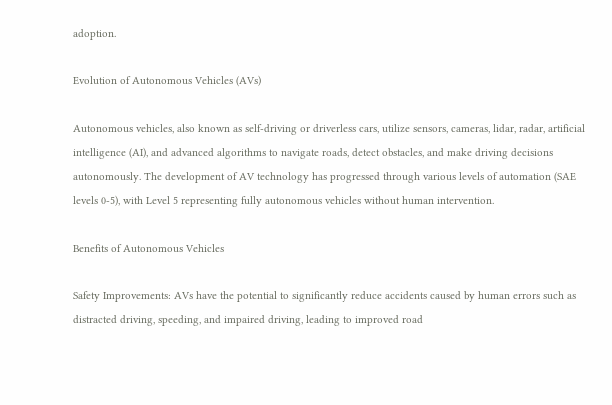adoption.

Evolution of Autonomous Vehicles (AVs)

Autonomous vehicles, also known as self-driving or driverless cars, utilize sensors, cameras, lidar, radar, artificial intelligence (AI), and advanced algorithms to navigate roads, detect obstacles, and make driving decisions autonomously. The development of AV technology has progressed through various levels of automation (SAE levels 0-5), with Level 5 representing fully autonomous vehicles without human intervention.

Benefits of Autonomous Vehicles

Safety Improvements: AVs have the potential to significantly reduce accidents caused by human errors such as distracted driving, speeding, and impaired driving, leading to improved road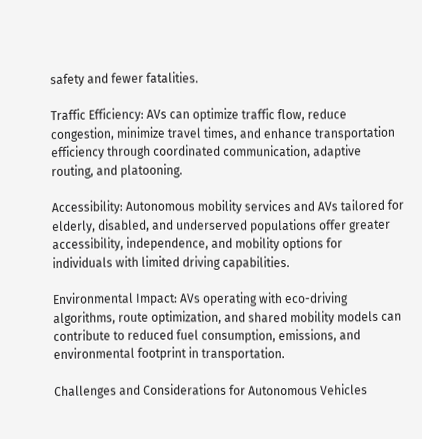safety and fewer fatalities.

Traffic Efficiency: AVs can optimize traffic flow, reduce congestion, minimize travel times, and enhance transportation efficiency through coordinated communication, adaptive routing, and platooning.

Accessibility: Autonomous mobility services and AVs tailored for elderly, disabled, and underserved populations offer greater accessibility, independence, and mobility options for individuals with limited driving capabilities.

Environmental Impact: AVs operating with eco-driving algorithms, route optimization, and shared mobility models can contribute to reduced fuel consumption, emissions, and environmental footprint in transportation.

Challenges and Considerations for Autonomous Vehicles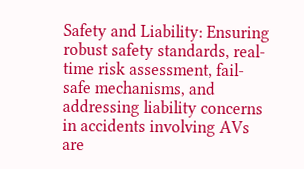Safety and Liability: Ensuring robust safety standards, real-time risk assessment, fail-safe mechanisms, and addressing liability concerns in accidents involving AVs are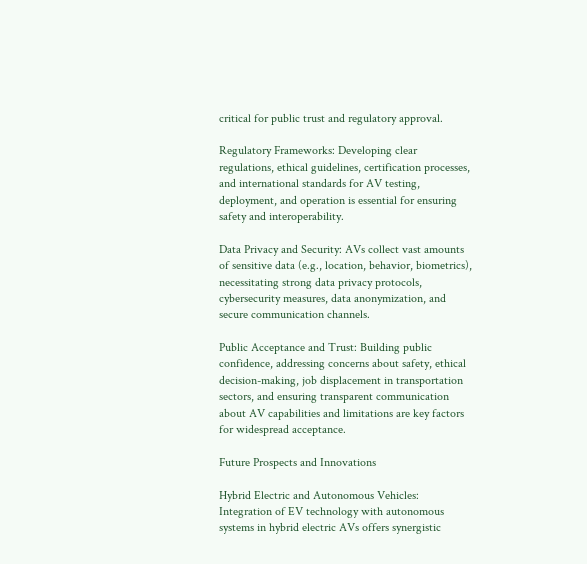critical for public trust and regulatory approval.

Regulatory Frameworks: Developing clear regulations, ethical guidelines, certification processes, and international standards for AV testing, deployment, and operation is essential for ensuring safety and interoperability.

Data Privacy and Security: AVs collect vast amounts of sensitive data (e.g., location, behavior, biometrics), necessitating strong data privacy protocols, cybersecurity measures, data anonymization, and secure communication channels.

Public Acceptance and Trust: Building public confidence, addressing concerns about safety, ethical decision-making, job displacement in transportation sectors, and ensuring transparent communication about AV capabilities and limitations are key factors for widespread acceptance.

Future Prospects and Innovations

Hybrid Electric and Autonomous Vehicles: Integration of EV technology with autonomous systems in hybrid electric AVs offers synergistic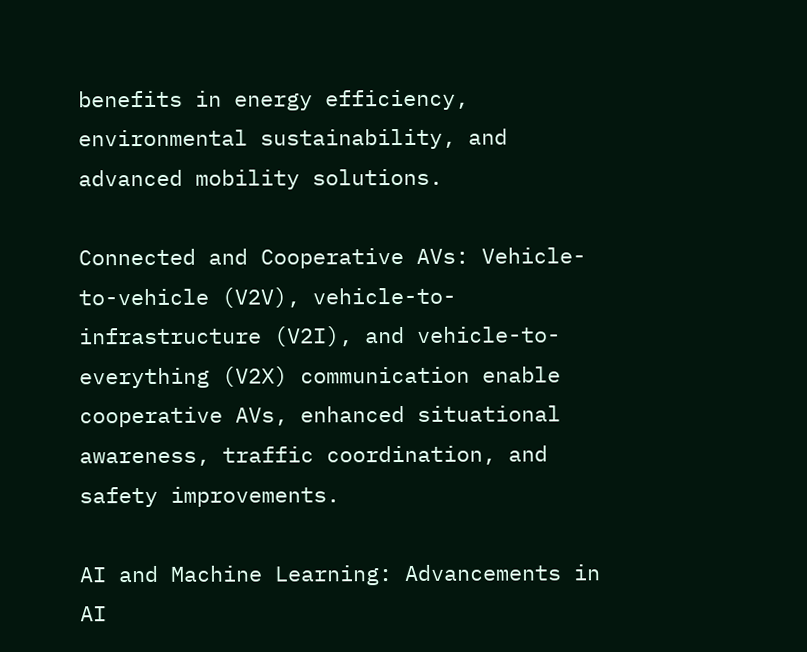benefits in energy efficiency, environmental sustainability, and advanced mobility solutions.

Connected and Cooperative AVs: Vehicle-to-vehicle (V2V), vehicle-to-infrastructure (V2I), and vehicle-to-everything (V2X) communication enable cooperative AVs, enhanced situational awareness, traffic coordination, and safety improvements.

AI and Machine Learning: Advancements in AI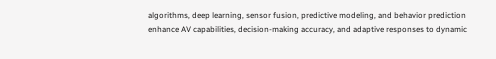algorithms, deep learning, sensor fusion, predictive modeling, and behavior prediction enhance AV capabilities, decision-making accuracy, and adaptive responses to dynamic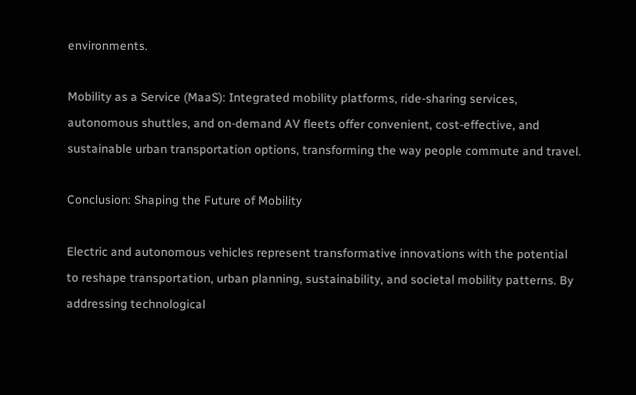environments.

Mobility as a Service (MaaS): Integrated mobility platforms, ride-sharing services, autonomous shuttles, and on-demand AV fleets offer convenient, cost-effective, and sustainable urban transportation options, transforming the way people commute and travel.

Conclusion: Shaping the Future of Mobility

Electric and autonomous vehicles represent transformative innovations with the potential to reshape transportation, urban planning, sustainability, and societal mobility patterns. By addressing technological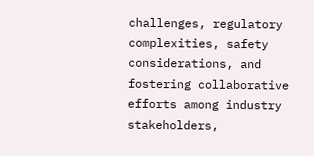challenges, regulatory complexities, safety considerations, and fostering collaborative efforts among industry stakeholders,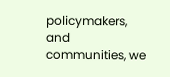policymakers, and communities, we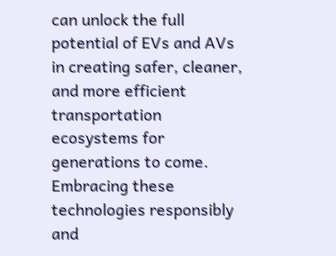can unlock the full potential of EVs and AVs in creating safer, cleaner, and more efficient transportation ecosystems for generations to come. Embracing these technologies responsibly and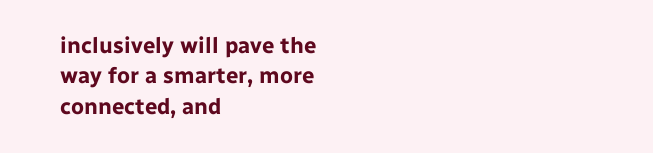inclusively will pave the way for a smarter, more connected, and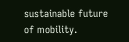sustainable future of mobility.